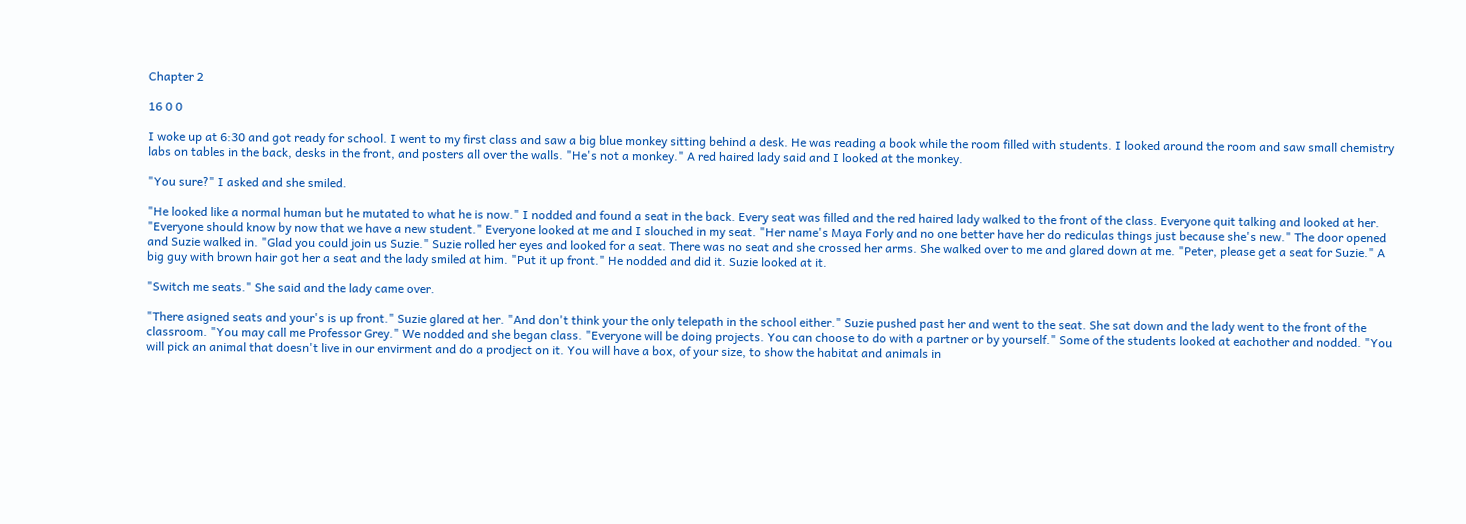Chapter 2

16 0 0

I woke up at 6:30 and got ready for school. I went to my first class and saw a big blue monkey sitting behind a desk. He was reading a book while the room filled with students. I looked around the room and saw small chemistry labs on tables in the back, desks in the front, and posters all over the walls. "He's not a monkey." A red haired lady said and I looked at the monkey.

"You sure?" I asked and she smiled.

"He looked like a normal human but he mutated to what he is now." I nodded and found a seat in the back. Every seat was filled and the red haired lady walked to the front of the class. Everyone quit talking and looked at her. "Everyone should know by now that we have a new student." Everyone looked at me and I slouched in my seat. "Her name's Maya Forly and no one better have her do rediculas things just because she's new." The door opened and Suzie walked in. "Glad you could join us Suzie." Suzie rolled her eyes and looked for a seat. There was no seat and she crossed her arms. She walked over to me and glared down at me. "Peter, please get a seat for Suzie." A big guy with brown hair got her a seat and the lady smiled at him. "Put it up front." He nodded and did it. Suzie looked at it.

"Switch me seats." She said and the lady came over.

"There asigned seats and your's is up front." Suzie glared at her. "And don't think your the only telepath in the school either." Suzie pushed past her and went to the seat. She sat down and the lady went to the front of the classroom. "You may call me Professor Grey." We nodded and she began class. "Everyone will be doing projects. You can choose to do with a partner or by yourself." Some of the students looked at eachother and nodded. "You will pick an animal that doesn't live in our envirment and do a prodject on it. You will have a box, of your size, to show the habitat and animals in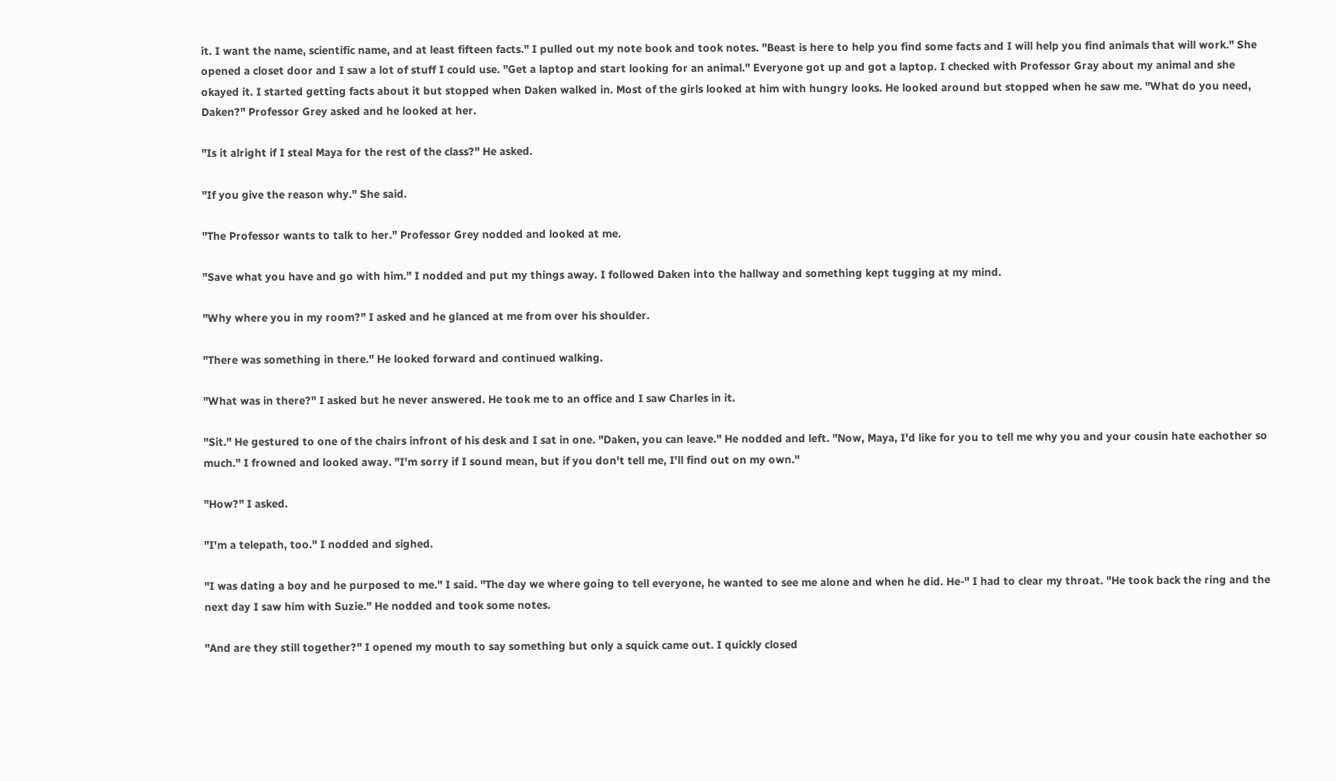it. I want the name, scientific name, and at least fifteen facts." I pulled out my note book and took notes. "Beast is here to help you find some facts and I will help you find animals that will work." She opened a closet door and I saw a lot of stuff I could use. "Get a laptop and start looking for an animal." Everyone got up and got a laptop. I checked with Professor Gray about my animal and she okayed it. I started getting facts about it but stopped when Daken walked in. Most of the girls looked at him with hungry looks. He looked around but stopped when he saw me. "What do you need, Daken?" Professor Grey asked and he looked at her.

"Is it alright if I steal Maya for the rest of the class?" He asked.

"If you give the reason why." She said.

"The Professor wants to talk to her." Professor Grey nodded and looked at me.

"Save what you have and go with him." I nodded and put my things away. I followed Daken into the hallway and something kept tugging at my mind.

"Why where you in my room?" I asked and he glanced at me from over his shoulder.

"There was something in there." He looked forward and continued walking.

"What was in there?" I asked but he never answered. He took me to an office and I saw Charles in it.

"Sit." He gestured to one of the chairs infront of his desk and I sat in one. "Daken, you can leave." He nodded and left. "Now, Maya, I'd like for you to tell me why you and your cousin hate eachother so much." I frowned and looked away. "I'm sorry if I sound mean, but if you don't tell me, I'll find out on my own."

"How?" I asked.

"I'm a telepath, too." I nodded and sighed.

"I was dating a boy and he purposed to me." I said. "The day we where going to tell everyone, he wanted to see me alone and when he did. He-" I had to clear my throat. "He took back the ring and the next day I saw him with Suzie." He nodded and took some notes.

"And are they still together?" I opened my mouth to say something but only a squick came out. I quickly closed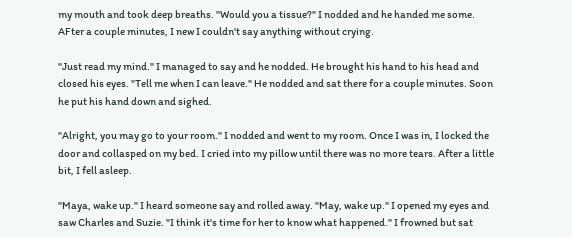my mouth and took deep breaths. "Would you a tissue?" I nodded and he handed me some. AFter a couple minutes, I new I couldn't say anything without crying.

"Just read my mind." I managed to say and he nodded. He brought his hand to his head and closed his eyes. "Tell me when I can leave." He nodded and sat there for a couple minutes. Soon he put his hand down and sighed.

"Alright, you may go to your room." I nodded and went to my room. Once I was in, I locked the door and collasped on my bed. I cried into my pillow until there was no more tears. After a little bit, I fell asleep.

"Maya, wake up." I heard someone say and rolled away. "May, wake up." I opened my eyes and saw Charles and Suzie. "I think it's time for her to know what happened." I frowned but sat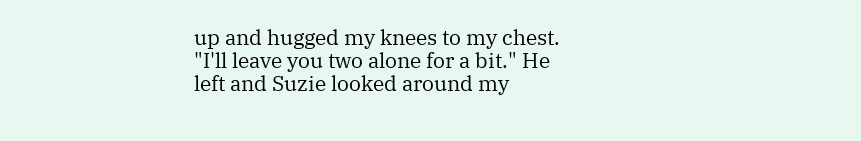up and hugged my knees to my chest. "I'll leave you two alone for a bit." He left and Suzie looked around my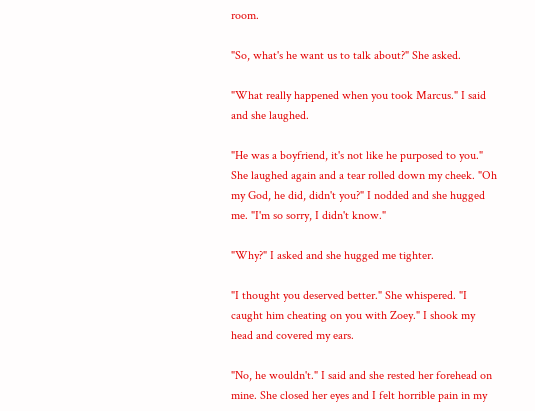room.

"So, what's he want us to talk about?" She asked.

"What really happened when you took Marcus." I said and she laughed.

"He was a boyfriend, it's not like he purposed to you." She laughed again and a tear rolled down my cheek. "Oh my God, he did, didn't you?" I nodded and she hugged me. "I'm so sorry, I didn't know."

"Why?" I asked and she hugged me tighter.

"I thought you deserved better." She whispered. "I caught him cheating on you with Zoey." I shook my head and covered my ears.

"No, he wouldn't." I said and she rested her forehead on mine. She closed her eyes and I felt horrible pain in my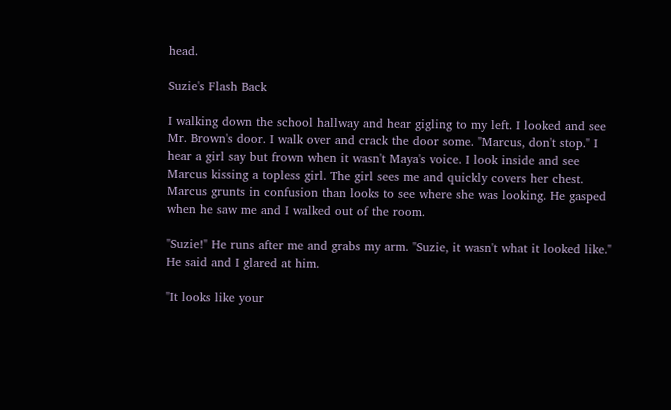head.

Suzie's Flash Back

I walking down the school hallway and hear gigling to my left. I looked and see Mr. Brown's door. I walk over and crack the door some. "Marcus, don't stop." I hear a girl say but frown when it wasn't Maya's voice. I look inside and see Marcus kissing a topless girl. The girl sees me and quickly covers her chest. Marcus grunts in confusion than looks to see where she was looking. He gasped when he saw me and I walked out of the room.

"Suzie!" He runs after me and grabs my arm. "Suzie, it wasn't what it looked like." He said and I glared at him.

"It looks like your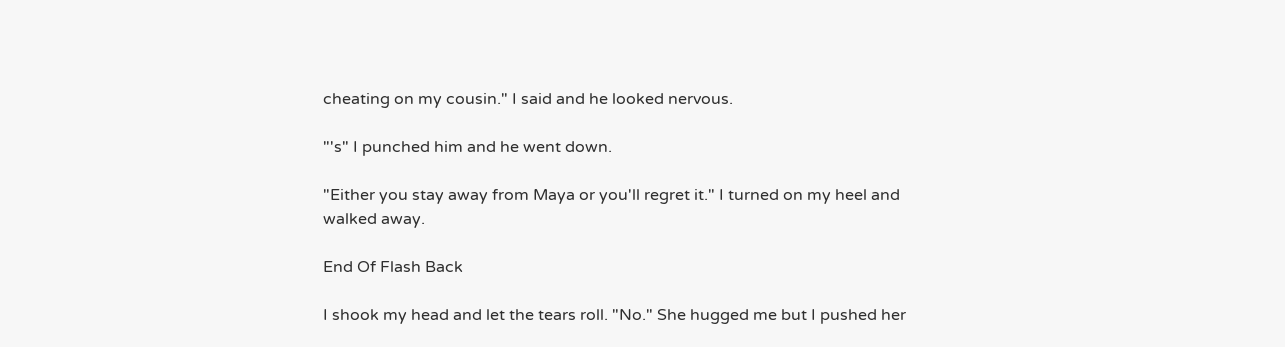cheating on my cousin." I said and he looked nervous.

"'s" I punched him and he went down.

"Either you stay away from Maya or you'll regret it." I turned on my heel and walked away.

End Of Flash Back

I shook my head and let the tears roll. "No." She hugged me but I pushed her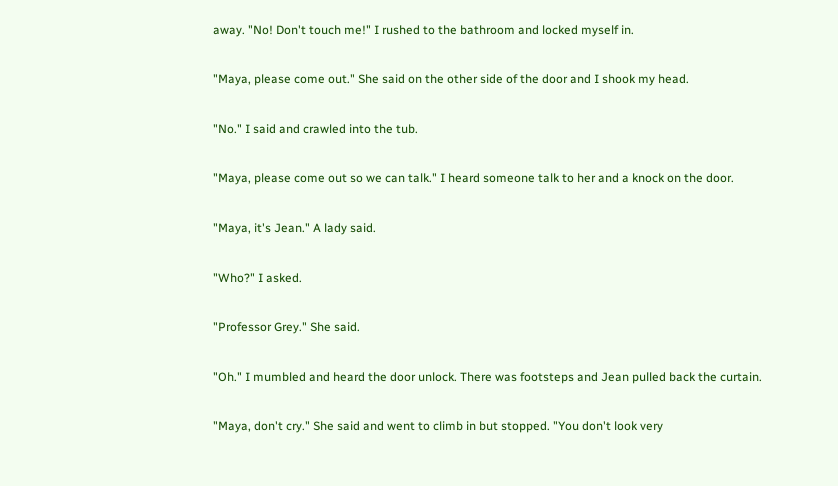away. "No! Don't touch me!" I rushed to the bathroom and locked myself in.

"Maya, please come out." She said on the other side of the door and I shook my head.

"No." I said and crawled into the tub.

"Maya, please come out so we can talk." I heard someone talk to her and a knock on the door.

"Maya, it's Jean." A lady said.

"Who?" I asked.

"Professor Grey." She said.

"Oh." I mumbled and heard the door unlock. There was footsteps and Jean pulled back the curtain.

"Maya, don't cry." She said and went to climb in but stopped. "You don't look very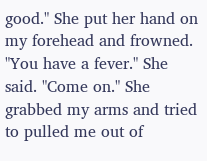good." She put her hand on my forehead and frowned. "You have a fever." She said. "Come on." She grabbed my arms and tried to pulled me out of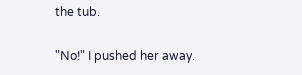the tub.

"No!" I pushed her away.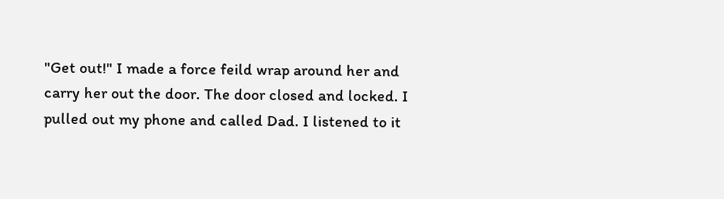"Get out!" I made a force feild wrap around her and carry her out the door. The door closed and locked. I pulled out my phone and called Dad. I listened to it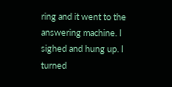ring and it went to the answering machine. I sighed and hung up. I turned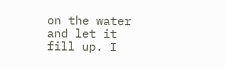on the water and let it fill up. I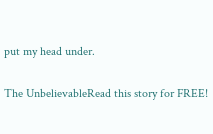put my head under.

The UnbelievableRead this story for FREE!